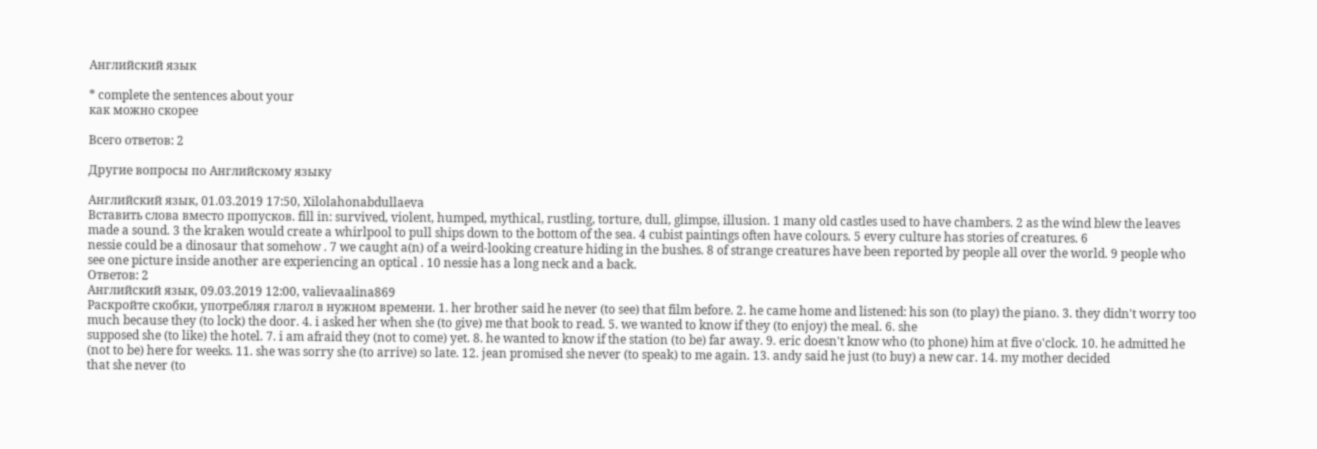Английский язык

* complete the sentences about your
как можно скорее

Всего ответов: 2

Другие вопросы по Английскому языку

Английский язык, 01.03.2019 17:50, Xilolahonabdullaeva
Вставить слова вместо пропусков. fill in: survived, violent, humped, mythical, rustling, torture, dull, glimpse, illusion. 1 many old castles used to have chambers. 2 as the wind blew the leaves made a sound. 3 the kraken would create a whirlpool to pull ships down to the bottom of the sea. 4 cubist paintings often have colours. 5 every culture has stories of creatures. 6
nessie could be a dinosaur that somehow . 7 we caught a(n) of a weird-looking creature hiding in the bushes. 8 of strange creatures have been reported by people all over the world. 9 people who see one picture inside another are experiencing an optical . 10 nessie has a long neck and a back.
Ответов: 2
Английский язык, 09.03.2019 12:00, valievaalina869
Раскройте скобки, употребляя глагол в нужном времени. 1. her brother said he never (to see) that film before. 2. he came home and listened: his son (to play) the piano. 3. they didn't worry too much because they (to lock) the door. 4. i asked her when she (to give) me that book to read. 5. we wanted to know if they (to enjoy) the meal. 6. she
supposed she (to like) the hotel. 7. i am afraid they (not to come) yet. 8. he wanted to know if the station (to be) far away. 9. eric doesn't know who (to phone) him at five o'clock. 10. he admitted he (not to be) here for weeks. 11. she was sorry she (to arrive) so late. 12. jean promised she never (to speak) to me again. 13. andy said he just (to buy) a new car. 14. my mother decided
that she never (to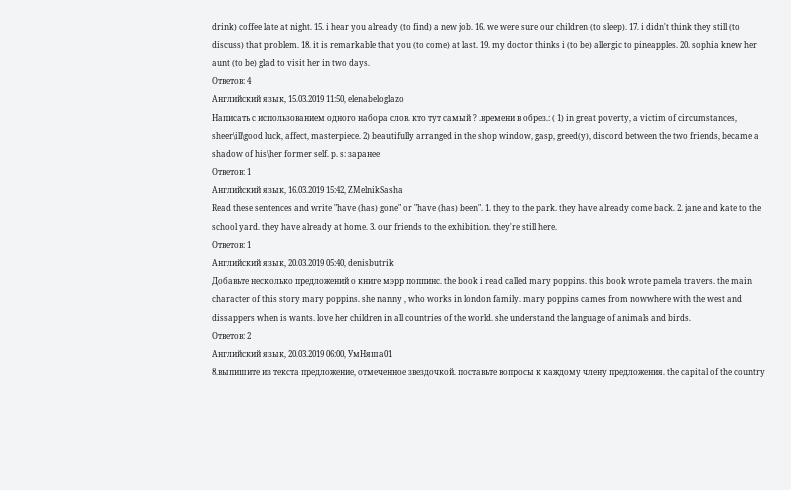drink) coffee late at night. 15. i hear you already (to find) a new job. 16. we were sure our children (to sleep). 17. i didn't think they still (to discuss) that problem. 18. it is remarkable that you (to come) at last. 19. my doctor thinks i (to be) allergic to pineapples. 20. sophia knew her aunt (to be) glad to visit her in two days.
Ответов: 4
Английский язык, 15.03.2019 11:50, elenabeloglazo
Написать с использованием одного набора слов. кто тут самый ? .времени в обрез.: ( 1) in great poverty, a victim of circumstances, sheer\ill\good luck, affect, masterpiece. 2) beautifully arranged in the shop window, gasp, greed(y), discord between the two friends, became a shadow of his\her former self. p. s: заранее
Ответов: 1
Английский язык, 16.03.2019 15:42, ZMelnikSasha
Read these sentences and write "have (has) gone" or "have (has) been". 1. they to the park. they have already come back. 2. jane and kate to the school yard. they have already at home. 3. our friends to the exhibition. they're still here.
Ответов: 1
Английский язык, 20.03.2019 05:40, denisbutrik
Добавьте несколько предложений о книге мэрр поппинс. the book i read called mary poppins. this book wrote pamela travers. the main character of this story mary poppins. she nanny , who works in london family. mary poppins cames from nowwhere with the west and dissappers when is wants. love her children in all countries of the world. she understand the language of animals and birds.
Ответов: 2
Английский язык, 20.03.2019 06:00, УмНяша01
8.выпишите из текста предложение, отмеченное звездочкой. поставьте вопросы к каждому члену предложения. the capital of the country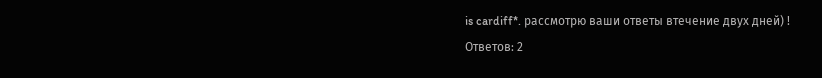is cardiff*. рассмотрю ваши ответы втечение двух дней) !
Ответов: 2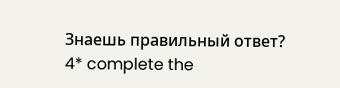Знаешь правильный ответ?
4* complete the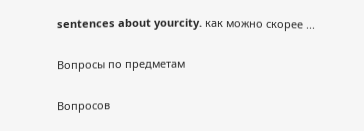sentences about yourcity. как можно скорее ...

Вопросы по предметам

Вопросов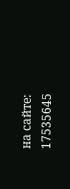на сайте: 17535645